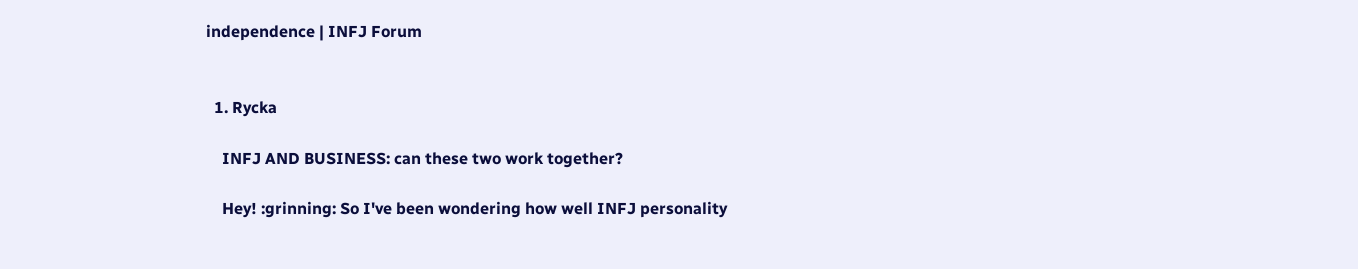independence | INFJ Forum


  1. Rycka

    INFJ AND BUSINESS: can these two work together?

    Hey! :grinning: So I've been wondering how well INFJ personality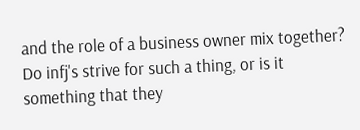and the role of a business owner mix together? Do infj's strive for such a thing, or is it something that they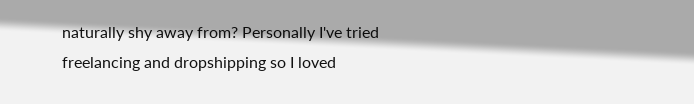naturally shy away from? Personally I've tried freelancing and dropshipping so I loved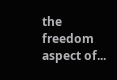the freedom aspect of...